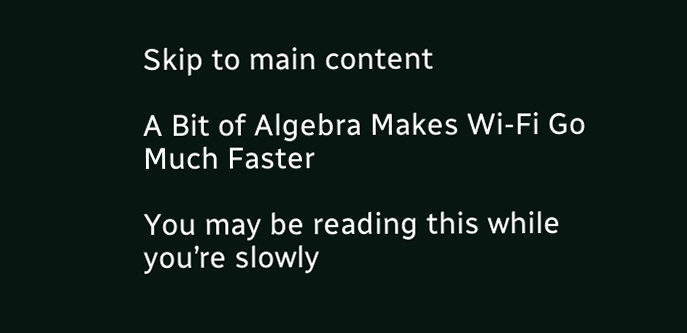Skip to main content

A Bit of Algebra Makes Wi-Fi Go Much Faster

You may be reading this while you’re slowly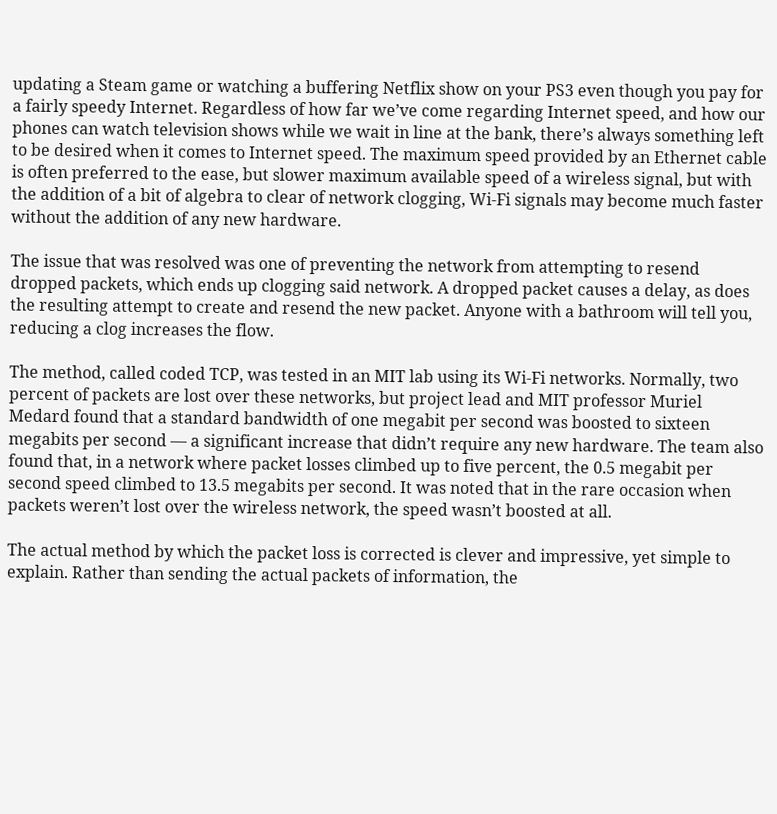updating a Steam game or watching a buffering Netflix show on your PS3 even though you pay for a fairly speedy Internet. Regardless of how far we’ve come regarding Internet speed, and how our phones can watch television shows while we wait in line at the bank, there’s always something left to be desired when it comes to Internet speed. The maximum speed provided by an Ethernet cable is often preferred to the ease, but slower maximum available speed of a wireless signal, but with the addition of a bit of algebra to clear of network clogging, Wi-Fi signals may become much faster without the addition of any new hardware.

The issue that was resolved was one of preventing the network from attempting to resend dropped packets, which ends up clogging said network. A dropped packet causes a delay, as does the resulting attempt to create and resend the new packet. Anyone with a bathroom will tell you, reducing a clog increases the flow.

The method, called coded TCP, was tested in an MIT lab using its Wi-Fi networks. Normally, two percent of packets are lost over these networks, but project lead and MIT professor Muriel Medard found that a standard bandwidth of one megabit per second was boosted to sixteen megabits per second — a significant increase that didn’t require any new hardware. The team also found that, in a network where packet losses climbed up to five percent, the 0.5 megabit per second speed climbed to 13.5 megabits per second. It was noted that in the rare occasion when packets weren’t lost over the wireless network, the speed wasn’t boosted at all.

The actual method by which the packet loss is corrected is clever and impressive, yet simple to explain. Rather than sending the actual packets of information, the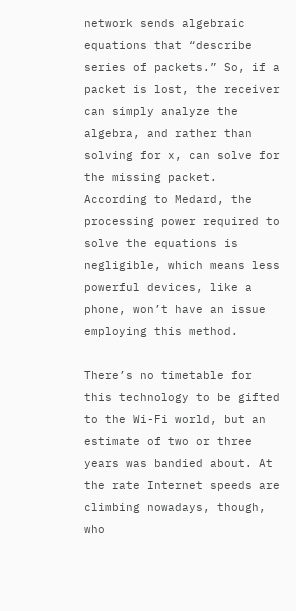network sends algebraic equations that “describe series of packets.” So, if a packet is lost, the receiver can simply analyze the algebra, and rather than solving for x, can solve for the missing packet. According to Medard, the processing power required to solve the equations is negligible, which means less powerful devices, like a phone, won’t have an issue employing this method.

There’s no timetable for this technology to be gifted to the Wi-Fi world, but an estimate of two or three years was bandied about. At the rate Internet speeds are climbing nowadays, though, who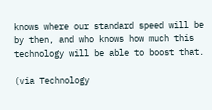knows where our standard speed will be by then, and who knows how much this technology will be able to boost that.

(via Technology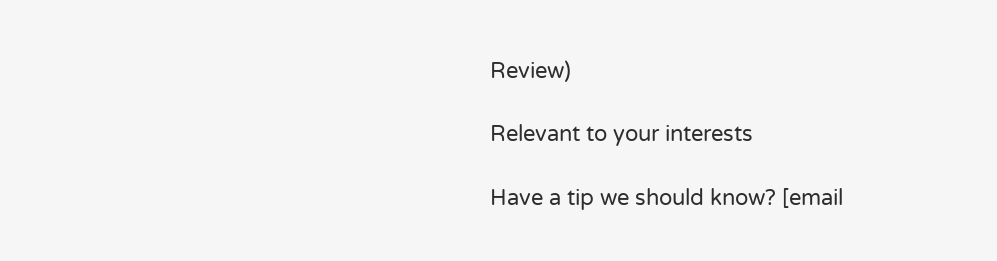Review)

Relevant to your interests

Have a tip we should know? [email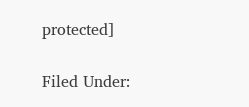protected]

Filed Under: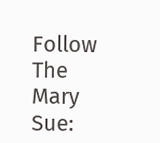Follow The Mary Sue: